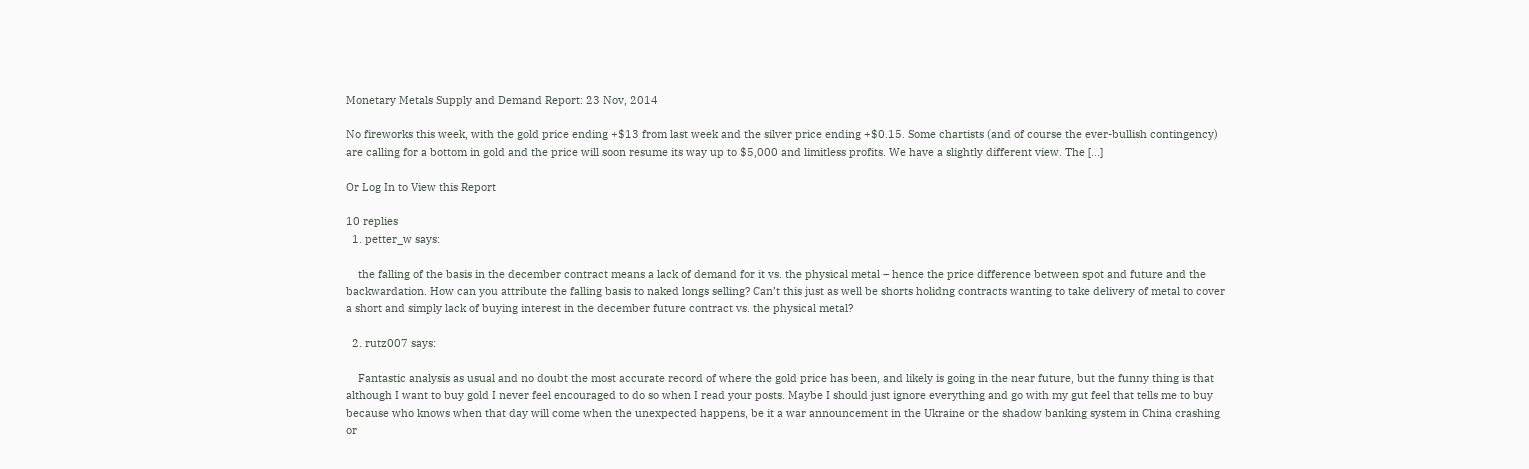Monetary Metals Supply and Demand Report: 23 Nov, 2014

No fireworks this week, with the gold price ending +$13 from last week and the silver price ending +$0.15. Some chartists (and of course the ever-bullish contingency) are calling for a bottom in gold and the price will soon resume its way up to $5,000 and limitless profits. We have a slightly different view. The [...]

Or Log In to View this Report

10 replies
  1. petter_w says:

    the falling of the basis in the december contract means a lack of demand for it vs. the physical metal – hence the price difference between spot and future and the backwardation. How can you attribute the falling basis to naked longs selling? Can’t this just as well be shorts holidng contracts wanting to take delivery of metal to cover a short and simply lack of buying interest in the december future contract vs. the physical metal?

  2. rutz007 says:

    Fantastic analysis as usual and no doubt the most accurate record of where the gold price has been, and likely is going in the near future, but the funny thing is that although I want to buy gold I never feel encouraged to do so when I read your posts. Maybe I should just ignore everything and go with my gut feel that tells me to buy because who knows when that day will come when the unexpected happens, be it a war announcement in the Ukraine or the shadow banking system in China crashing or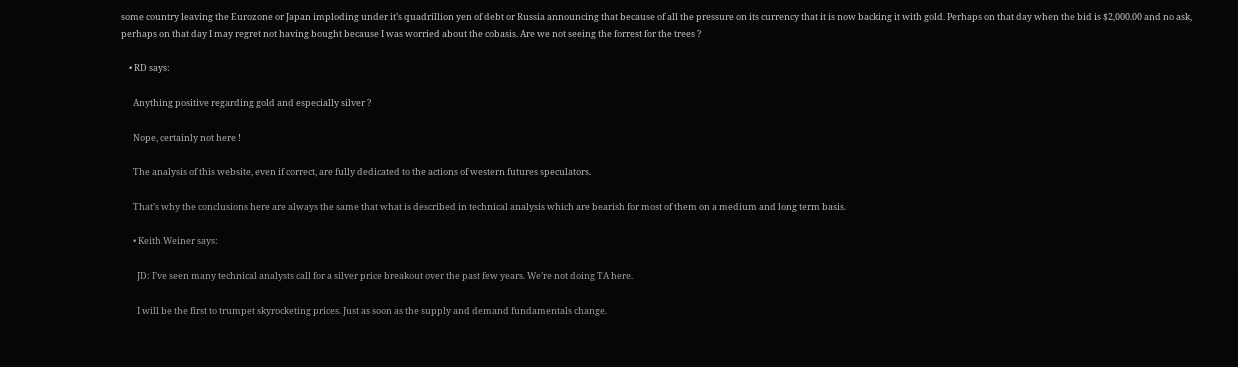some country leaving the Eurozone or Japan imploding under it’s quadrillion yen of debt or Russia announcing that because of all the pressure on its currency that it is now backing it with gold. Perhaps on that day when the bid is $2,000.00 and no ask, perhaps on that day I may regret not having bought because I was worried about the cobasis. Are we not seeing the forrest for the trees ?

    • RD says:

      Anything positive regarding gold and especially silver ?

      Nope, certainly not here !

      The analysis of this website, even if correct, are fully dedicated to the actions of western futures speculators.

      That’s why the conclusions here are always the same that what is described in technical analysis which are bearish for most of them on a medium and long term basis.

      • Keith Weiner says:

        JD: I’ve seen many technical analysts call for a silver price breakout over the past few years. We’re not doing TA here.

        I will be the first to trumpet skyrocketing prices. Just as soon as the supply and demand fundamentals change.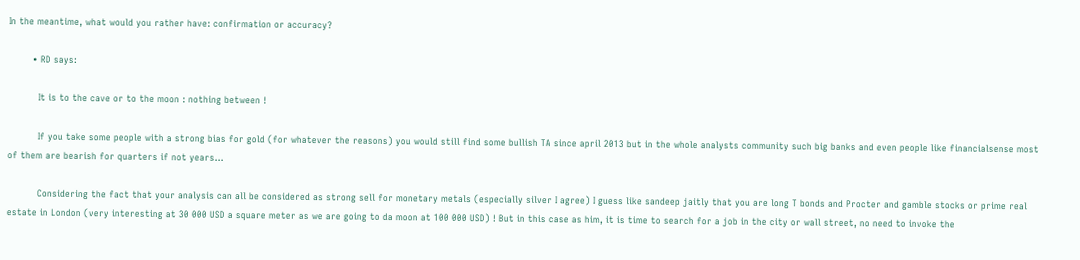In the meantime, what would you rather have: confirmation or accuracy?

        • RD says:

          It is to the cave or to the moon : nothing between !

          If you take some people with a strong bias for gold (for whatever the reasons) you would still find some bullish TA since april 2013 but in the whole analysts community such big banks and even people like financialsense most of them are bearish for quarters if not years…

          Considering the fact that your analysis can all be considered as strong sell for monetary metals (especially silver I agree) I guess like sandeep jaitly that you are long T bonds and Procter and gamble stocks or prime real estate in London (very interesting at 30 000 USD a square meter as we are going to da moon at 100 000 USD) ! But in this case as him, it is time to search for a job in the city or wall street, no need to invoke the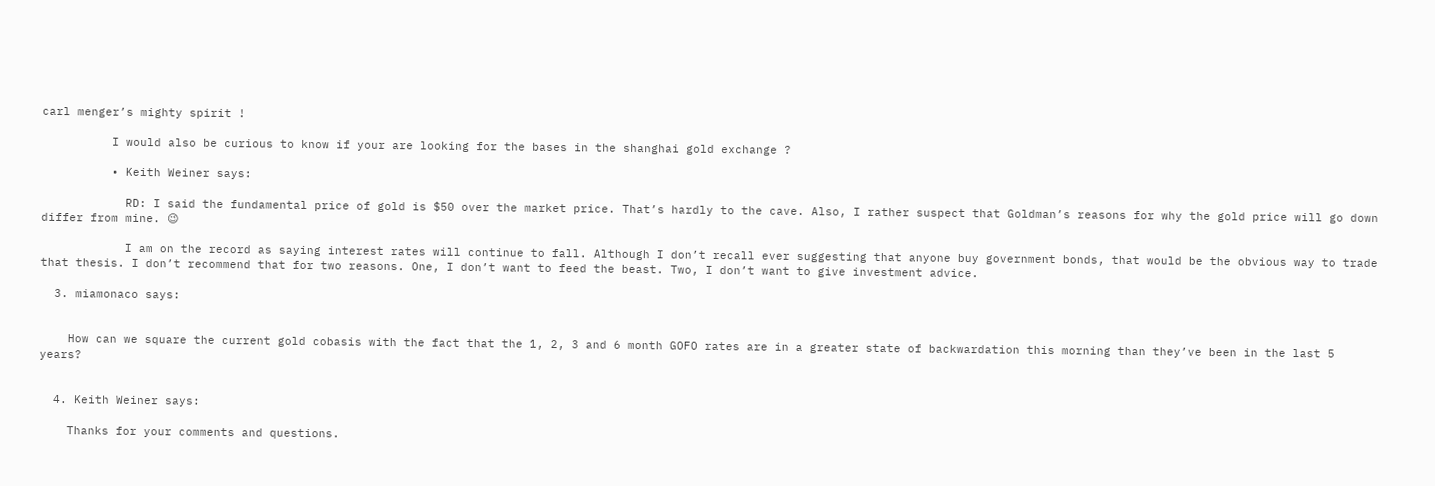carl menger’s mighty spirit !

          I would also be curious to know if your are looking for the bases in the shanghai gold exchange ?

          • Keith Weiner says:

            RD: I said the fundamental price of gold is $50 over the market price. That’s hardly to the cave. Also, I rather suspect that Goldman’s reasons for why the gold price will go down differ from mine. 😉

            I am on the record as saying interest rates will continue to fall. Although I don’t recall ever suggesting that anyone buy government bonds, that would be the obvious way to trade that thesis. I don’t recommend that for two reasons. One, I don’t want to feed the beast. Two, I don’t want to give investment advice.

  3. miamonaco says:


    How can we square the current gold cobasis with the fact that the 1, 2, 3 and 6 month GOFO rates are in a greater state of backwardation this morning than they’ve been in the last 5 years?


  4. Keith Weiner says:

    Thanks for your comments and questions.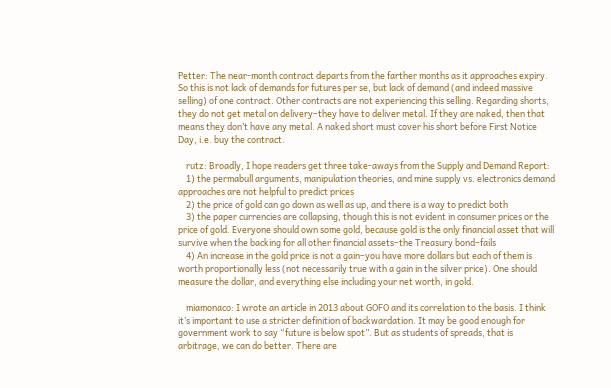Petter: The near-month contract departs from the farther months as it approaches expiry. So this is not lack of demands for futures per se, but lack of demand (and indeed massive selling) of one contract. Other contracts are not experiencing this selling. Regarding shorts, they do not get metal on delivery–they have to deliver metal. If they are naked, then that means they don’t have any metal. A naked short must cover his short before First Notice Day, i.e. buy the contract.

    rutz: Broadly, I hope readers get three take-aways from the Supply and Demand Report:
    1) the permabull arguments, manipulation theories, and mine supply vs. electronics demand approaches are not helpful to predict prices
    2) the price of gold can go down as well as up, and there is a way to predict both
    3) the paper currencies are collapsing, though this is not evident in consumer prices or the price of gold. Everyone should own some gold, because gold is the only financial asset that will survive when the backing for all other financial assets–the Treasury bond–fails
    4) An increase in the gold price is not a gain–you have more dollars but each of them is worth proportionally less (not necessarily true with a gain in the silver price). One should measure the dollar, and everything else including your net worth, in gold.

    miamonaco: I wrote an article in 2013 about GOFO and its correlation to the basis. I think it’s important to use a stricter definition of backwardation. It may be good enough for government work to say “future is below spot”. But as students of spreads, that is arbitrage, we can do better. There are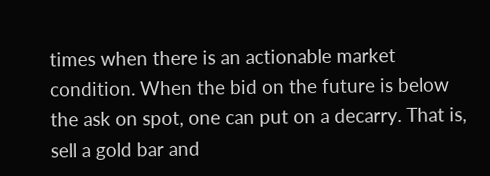times when there is an actionable market condition. When the bid on the future is below the ask on spot, one can put on a decarry. That is, sell a gold bar and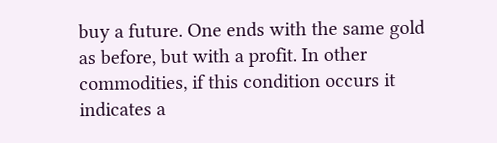buy a future. One ends with the same gold as before, but with a profit. In other commodities, if this condition occurs it indicates a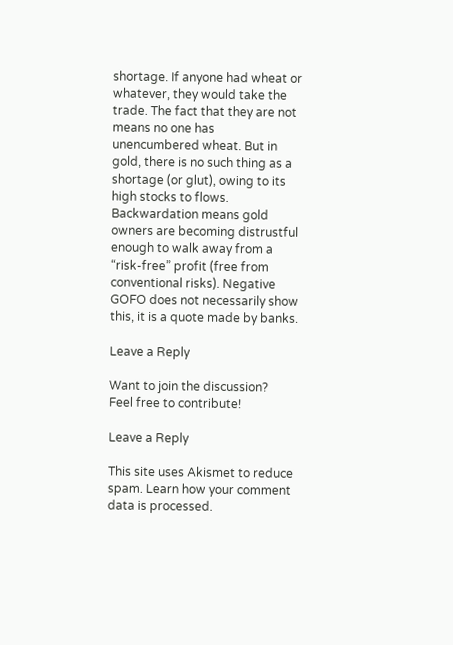shortage. If anyone had wheat or whatever, they would take the trade. The fact that they are not means no one has unencumbered wheat. But in gold, there is no such thing as a shortage (or glut), owing to its high stocks to flows. Backwardation means gold owners are becoming distrustful enough to walk away from a “risk-free” profit (free from conventional risks). Negative GOFO does not necessarily show this, it is a quote made by banks.

Leave a Reply

Want to join the discussion?
Feel free to contribute!

Leave a Reply

This site uses Akismet to reduce spam. Learn how your comment data is processed.